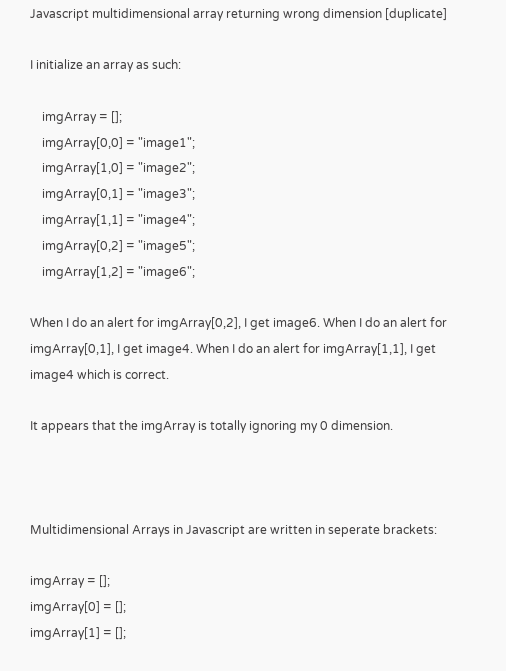Javascript multidimensional array returning wrong dimension [duplicate]

I initialize an array as such:

    imgArray = [];
    imgArray[0,0] = "image1";
    imgArray[1,0] = "image2";
    imgArray[0,1] = "image3";
    imgArray[1,1] = "image4";
    imgArray[0,2] = "image5";
    imgArray[1,2] = "image6";

When I do an alert for imgArray[0,2], I get image6. When I do an alert for imgArray[0,1], I get image4. When I do an alert for imgArray[1,1], I get image4 which is correct.

It appears that the imgArray is totally ignoring my 0 dimension.



Multidimensional Arrays in Javascript are written in seperate brackets:

imgArray = [];
imgArray[0] = [];
imgArray[1] = [];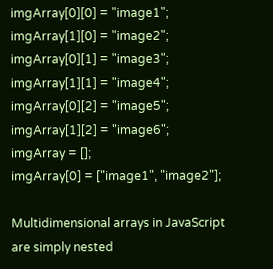imgArray[0][0] = "image1";
imgArray[1][0] = "image2";
imgArray[0][1] = "image3";
imgArray[1][1] = "image4";
imgArray[0][2] = "image5";
imgArray[1][2] = "image6";
imgArray = [];
imgArray[0] = ["image1", "image2"];

Multidimensional arrays in JavaScript are simply nested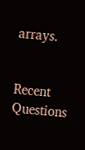arrays.


Recent Questions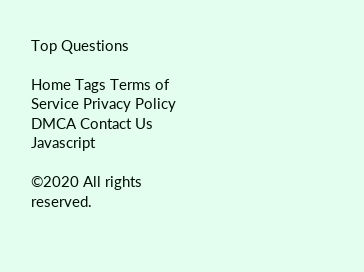Top Questions

Home Tags Terms of Service Privacy Policy DMCA Contact Us Javascript

©2020 All rights reserved.